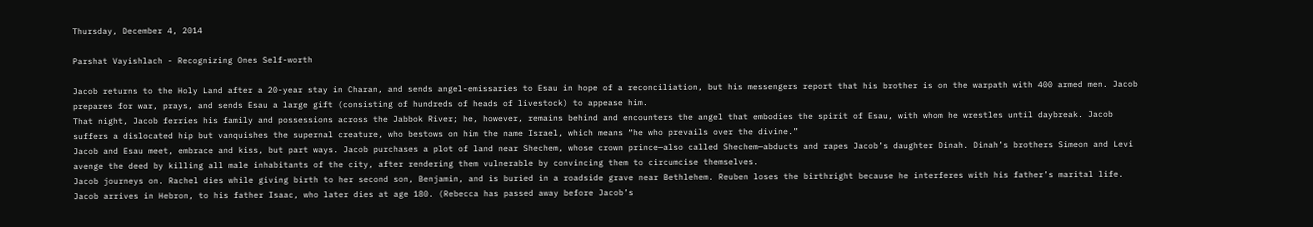Thursday, December 4, 2014

Parshat Vayishlach - Recognizing Ones Self-worth

Jacob returns to the Holy Land after a 20-year stay in Charan, and sends angel-emissaries to Esau in hope of a reconciliation, but his messengers report that his brother is on the warpath with 400 armed men. Jacob prepares for war, prays, and sends Esau a large gift (consisting of hundreds of heads of livestock) to appease him.
That night, Jacob ferries his family and possessions across the Jabbok River; he, however, remains behind and encounters the angel that embodies the spirit of Esau, with whom he wrestles until daybreak. Jacob suffers a dislocated hip but vanquishes the supernal creature, who bestows on him the name Israel, which means “he who prevails over the divine.”
Jacob and Esau meet, embrace and kiss, but part ways. Jacob purchases a plot of land near Shechem, whose crown prince—also called Shechem—abducts and rapes Jacob’s daughter Dinah. Dinah’s brothers Simeon and Levi avenge the deed by killing all male inhabitants of the city, after rendering them vulnerable by convincing them to circumcise themselves.
Jacob journeys on. Rachel dies while giving birth to her second son, Benjamin, and is buried in a roadside grave near Bethlehem. Reuben loses the birthright because he interferes with his father’s marital life. Jacob arrives in Hebron, to his father Isaac, who later dies at age 180. (Rebecca has passed away before Jacob’s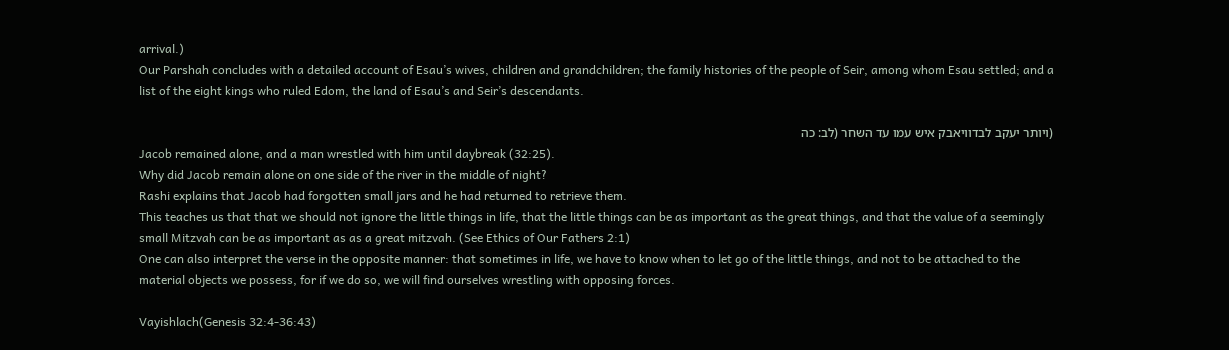arrival.)
Our Parshah concludes with a detailed account of Esau’s wives, children and grandchildren; the family histories of the people of Seir, among whom Esau settled; and a list of the eight kings who ruled Edom, the land of Esau’s and Seir’s descendants.

(ויותר יעקב לבדוויאבק איש עמו עד השחר (לב: כה
Jacob remained alone, and a man wrestled with him until daybreak (32:25).
Why did Jacob remain alone on one side of the river in the middle of night?
Rashi explains that Jacob had forgotten small jars and he had returned to retrieve them.
This teaches us that that we should not ignore the little things in life, that the little things can be as important as the great things, and that the value of a seemingly small Mitzvah can be as important as as a great mitzvah. (See Ethics of Our Fathers 2:1)
One can also interpret the verse in the opposite manner: that sometimes in life, we have to know when to let go of the little things, and not to be attached to the material objects we possess, for if we do so, we will find ourselves wrestling with opposing forces.

Vayishlach(Genesis 32:4-36:43)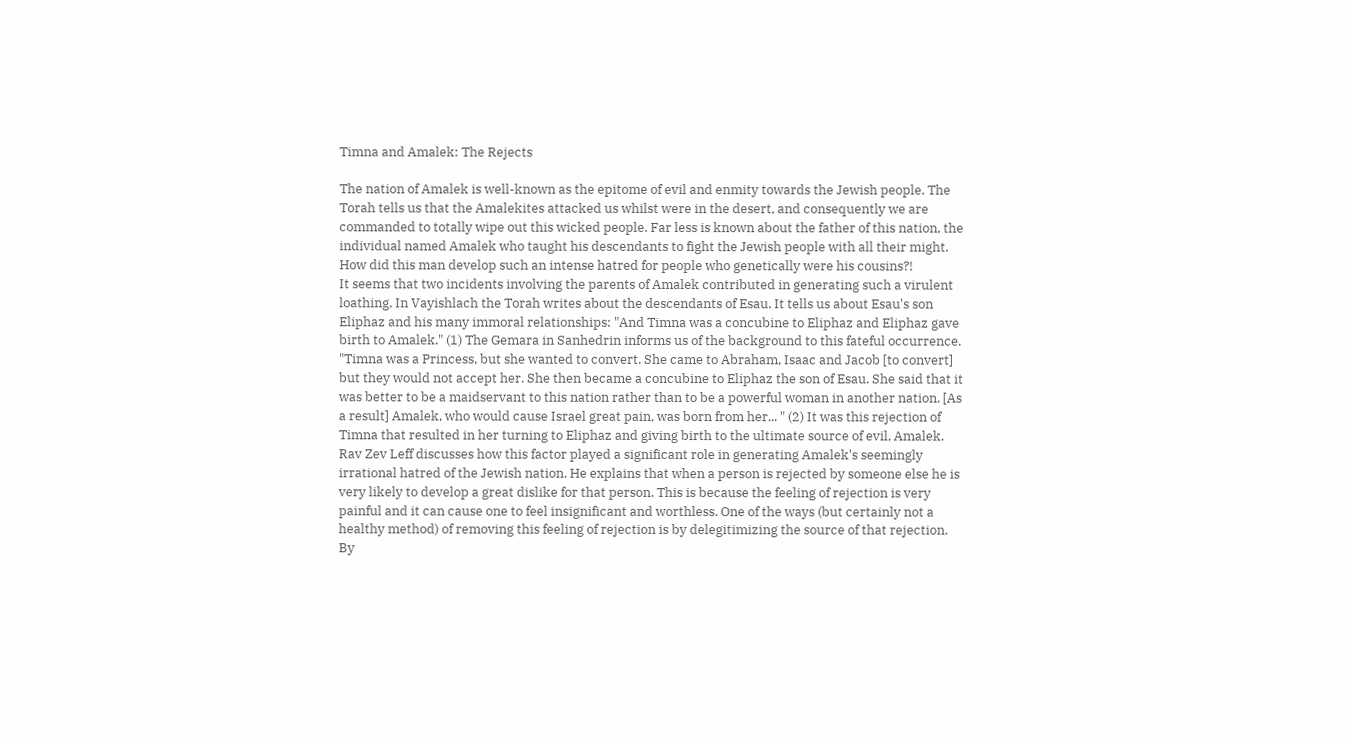Timna and Amalek: The Rejects

The nation of Amalek is well-known as the epitome of evil and enmity towards the Jewish people. The Torah tells us that the Amalekites attacked us whilst were in the desert, and consequently we are commanded to totally wipe out this wicked people. Far less is known about the father of this nation, the individual named Amalek who taught his descendants to fight the Jewish people with all their might. How did this man develop such an intense hatred for people who genetically were his cousins?!
It seems that two incidents involving the parents of Amalek contributed in generating such a virulent loathing. In Vayishlach the Torah writes about the descendants of Esau. It tells us about Esau's son Eliphaz and his many immoral relationships: "And Timna was a concubine to Eliphaz and Eliphaz gave birth to Amalek." (1) The Gemara in Sanhedrin informs us of the background to this fateful occurrence. "Timna was a Princess, but she wanted to convert. She came to Abraham, Isaac and Jacob [to convert] but they would not accept her. She then became a concubine to Eliphaz the son of Esau. She said that it was better to be a maidservant to this nation rather than to be a powerful woman in another nation. [As a result] Amalek, who would cause Israel great pain, was born from her... " (2) It was this rejection of Timna that resulted in her turning to Eliphaz and giving birth to the ultimate source of evil, Amalek.
Rav Zev Leff discusses how this factor played a significant role in generating Amalek's seemingly irrational hatred of the Jewish nation. He explains that when a person is rejected by someone else he is very likely to develop a great dislike for that person. This is because the feeling of rejection is very painful and it can cause one to feel insignificant and worthless. One of the ways (but certainly not a healthy method) of removing this feeling of rejection is by delegitimizing the source of that rejection. By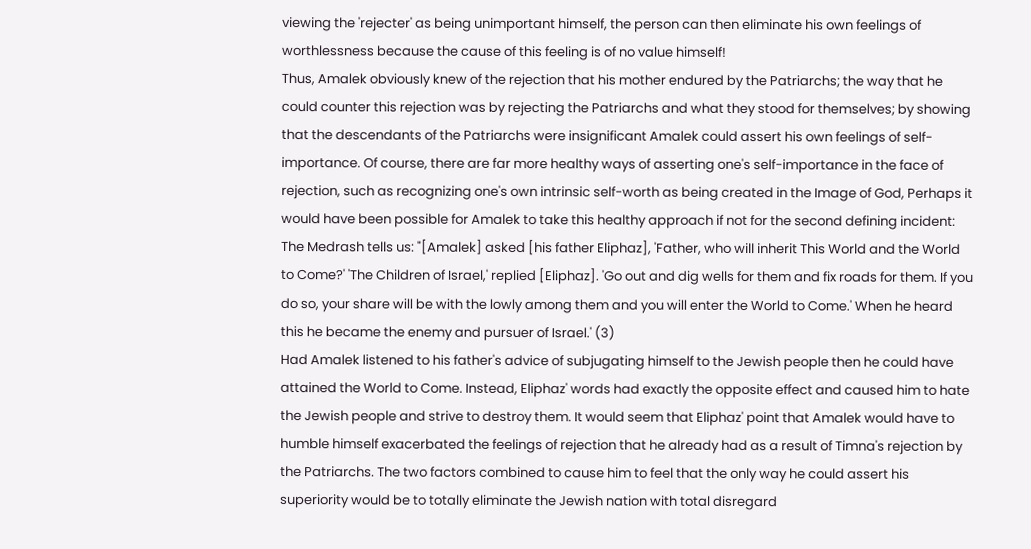viewing the 'rejecter' as being unimportant himself, the person can then eliminate his own feelings of worthlessness because the cause of this feeling is of no value himself!
Thus, Amalek obviously knew of the rejection that his mother endured by the Patriarchs; the way that he could counter this rejection was by rejecting the Patriarchs and what they stood for themselves; by showing that the descendants of the Patriarchs were insignificant Amalek could assert his own feelings of self-importance. Of course, there are far more healthy ways of asserting one's self-importance in the face of rejection, such as recognizing one's own intrinsic self-worth as being created in the Image of God, Perhaps it would have been possible for Amalek to take this healthy approach if not for the second defining incident:
The Medrash tells us: "[Amalek] asked [his father Eliphaz], 'Father, who will inherit This World and the World to Come?' 'The Children of Israel,' replied [Eliphaz]. 'Go out and dig wells for them and fix roads for them. If you do so, your share will be with the lowly among them and you will enter the World to Come.' When he heard this he became the enemy and pursuer of Israel.' (3)
Had Amalek listened to his father's advice of subjugating himself to the Jewish people then he could have attained the World to Come. Instead, Eliphaz' words had exactly the opposite effect and caused him to hate the Jewish people and strive to destroy them. It would seem that Eliphaz' point that Amalek would have to humble himself exacerbated the feelings of rejection that he already had as a result of Timna's rejection by the Patriarchs. The two factors combined to cause him to feel that the only way he could assert his superiority would be to totally eliminate the Jewish nation with total disregard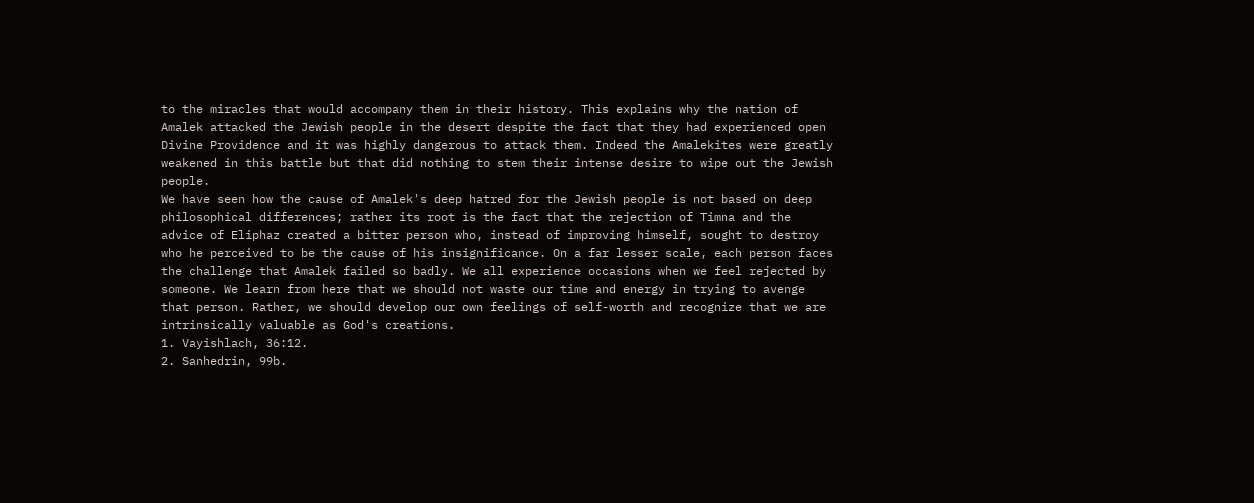to the miracles that would accompany them in their history. This explains why the nation of Amalek attacked the Jewish people in the desert despite the fact that they had experienced open Divine Providence and it was highly dangerous to attack them. Indeed the Amalekites were greatly weakened in this battle but that did nothing to stem their intense desire to wipe out the Jewish people.
We have seen how the cause of Amalek's deep hatred for the Jewish people is not based on deep philosophical differences; rather its root is the fact that the rejection of Timna and the advice of Eliphaz created a bitter person who, instead of improving himself, sought to destroy who he perceived to be the cause of his insignificance. On a far lesser scale, each person faces the challenge that Amalek failed so badly. We all experience occasions when we feel rejected by someone. We learn from here that we should not waste our time and energy in trying to avenge that person. Rather, we should develop our own feelings of self-worth and recognize that we are intrinsically valuable as God's creations.
1. Vayishlach, 36:12.
2. Sanhedrin, 99b.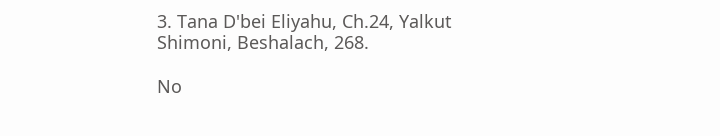3. Tana D'bei Eliyahu, Ch.24, Yalkut Shimoni, Beshalach, 268.

No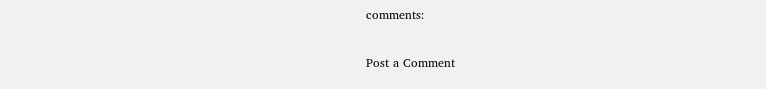comments:

Post a Comment